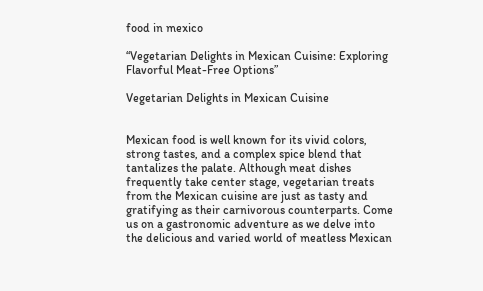food in mexico

“Vegetarian Delights in Mexican Cuisine: Exploring Flavorful Meat-Free Options”

Vegetarian Delights in Mexican Cuisine


Mexican food is well known for its vivid colors, strong tastes, and a complex spice blend that tantalizes the palate. Although meat dishes frequently take center stage, vegetarian treats from the Mexican cuisine are just as tasty and gratifying as their carnivorous counterparts. Come us on a gastronomic adventure as we delve into the delicious and varied world of meatless Mexican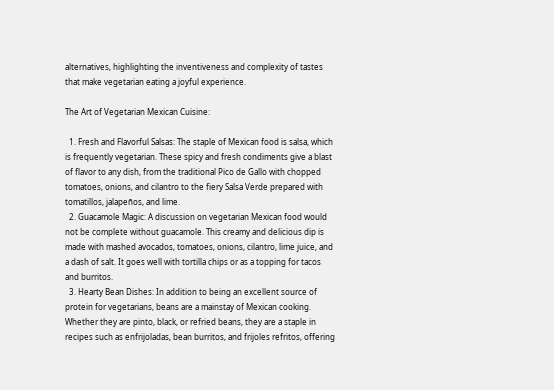alternatives, highlighting the inventiveness and complexity of tastes that make vegetarian eating a joyful experience.

The Art of Vegetarian Mexican Cuisine:

  1. Fresh and Flavorful Salsas: The staple of Mexican food is salsa, which is frequently vegetarian. These spicy and fresh condiments give a blast of flavor to any dish, from the traditional Pico de Gallo with chopped tomatoes, onions, and cilantro to the fiery Salsa Verde prepared with tomatillos, jalapeños, and lime.
  2. Guacamole Magic: A discussion on vegetarian Mexican food would not be complete without guacamole. This creamy and delicious dip is made with mashed avocados, tomatoes, onions, cilantro, lime juice, and a dash of salt. It goes well with tortilla chips or as a topping for tacos and burritos.
  3. Hearty Bean Dishes: In addition to being an excellent source of protein for vegetarians, beans are a mainstay of Mexican cooking. Whether they are pinto, black, or refried beans, they are a staple in recipes such as enfrijoladas, bean burritos, and frijoles refritos, offering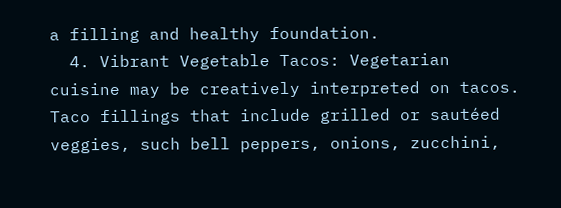a filling and healthy foundation.
  4. Vibrant Vegetable Tacos: Vegetarian cuisine may be creatively interpreted on tacos. Taco fillings that include grilled or sautéed veggies, such bell peppers, onions, zucchini,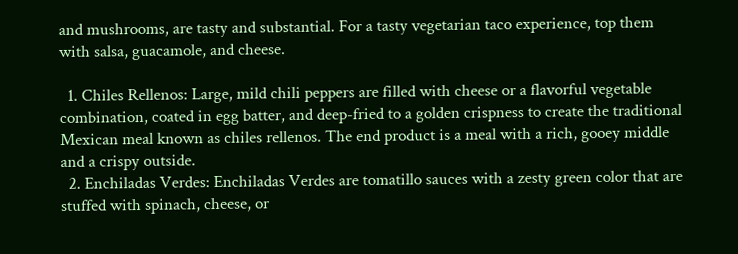and mushrooms, are tasty and substantial. For a tasty vegetarian taco experience, top them with salsa, guacamole, and cheese.

  1. Chiles Rellenos: Large, mild chili peppers are filled with cheese or a flavorful vegetable combination, coated in egg batter, and deep-fried to a golden crispness to create the traditional Mexican meal known as chiles rellenos. The end product is a meal with a rich, gooey middle and a crispy outside.
  2. Enchiladas Verdes: Enchiladas Verdes are tomatillo sauces with a zesty green color that are stuffed with spinach, cheese, or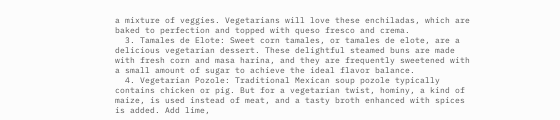a mixture of veggies. Vegetarians will love these enchiladas, which are baked to perfection and topped with queso fresco and crema.
  3. Tamales de Elote: Sweet corn tamales, or tamales de elote, are a delicious vegetarian dessert. These delightful steamed buns are made with fresh corn and masa harina, and they are frequently sweetened with a small amount of sugar to achieve the ideal flavor balance.
  4. Vegetarian Pozole: Traditional Mexican soup pozole typically contains chicken or pig. But for a vegetarian twist, hominy, a kind of maize, is used instead of meat, and a tasty broth enhanced with spices is added. Add lime,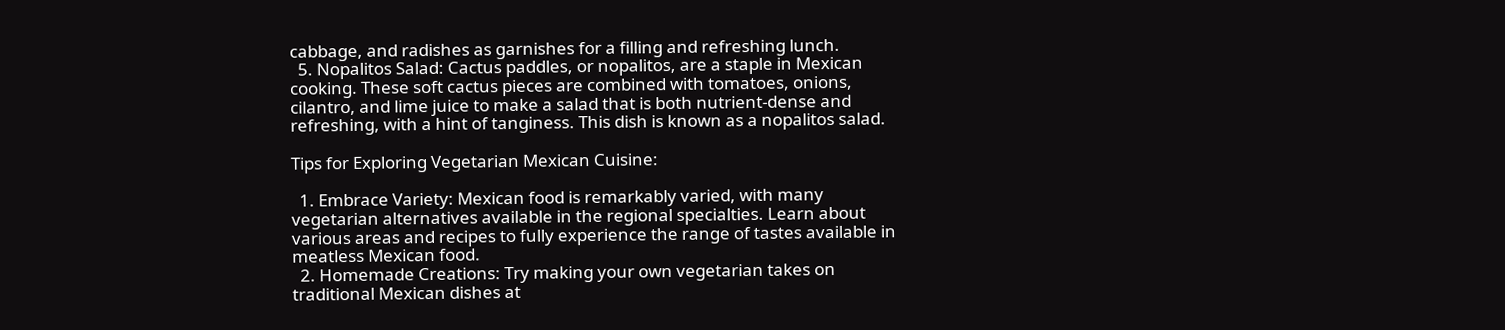cabbage, and radishes as garnishes for a filling and refreshing lunch.
  5. Nopalitos Salad: Cactus paddles, or nopalitos, are a staple in Mexican cooking. These soft cactus pieces are combined with tomatoes, onions, cilantro, and lime juice to make a salad that is both nutrient-dense and refreshing, with a hint of tanginess. This dish is known as a nopalitos salad.

Tips for Exploring Vegetarian Mexican Cuisine:

  1. Embrace Variety: Mexican food is remarkably varied, with many vegetarian alternatives available in the regional specialties. Learn about various areas and recipes to fully experience the range of tastes available in meatless Mexican food.
  2. Homemade Creations: Try making your own vegetarian takes on traditional Mexican dishes at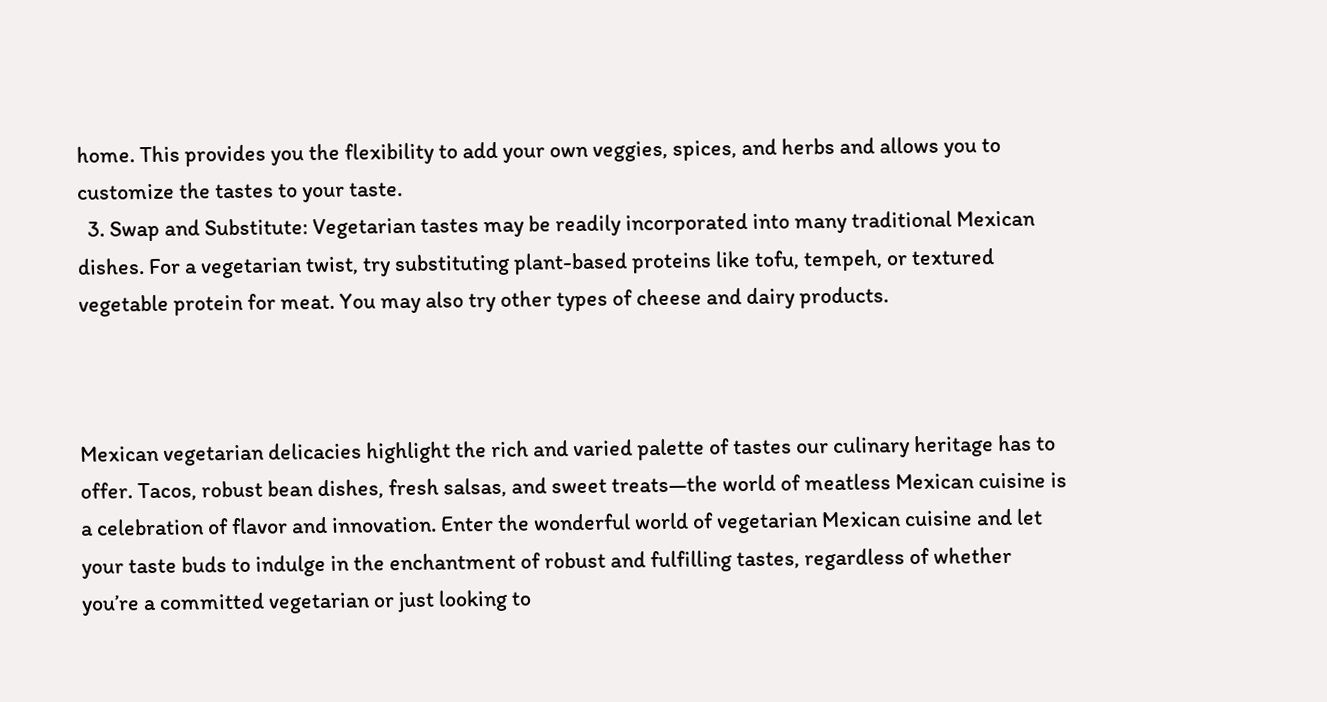home. This provides you the flexibility to add your own veggies, spices, and herbs and allows you to customize the tastes to your taste.
  3. Swap and Substitute: Vegetarian tastes may be readily incorporated into many traditional Mexican dishes. For a vegetarian twist, try substituting plant-based proteins like tofu, tempeh, or textured vegetable protein for meat. You may also try other types of cheese and dairy products.



Mexican vegetarian delicacies highlight the rich and varied palette of tastes our culinary heritage has to offer. Tacos, robust bean dishes, fresh salsas, and sweet treats—the world of meatless Mexican cuisine is a celebration of flavor and innovation. Enter the wonderful world of vegetarian Mexican cuisine and let your taste buds to indulge in the enchantment of robust and fulfilling tastes, regardless of whether you’re a committed vegetarian or just looking to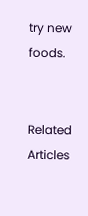try new foods.


Related Articles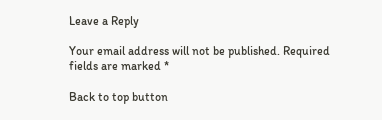Leave a Reply

Your email address will not be published. Required fields are marked *

Back to top button